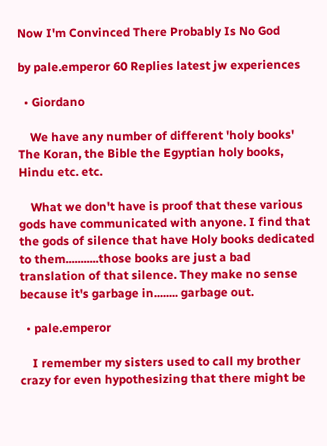Now I'm Convinced There Probably Is No God

by pale.emperor 60 Replies latest jw experiences

  • Giordano

    We have any number of different 'holy books' The Koran, the Bible the Egyptian holy books, Hindu etc. etc.

    What we don't have is proof that these various gods have communicated with anyone. I find that the gods of silence that have Holy books dedicated to them...........those books are just a bad translation of that silence. They make no sense because it's garbage in........ garbage out.

  • pale.emperor

    I remember my sisters used to call my brother crazy for even hypothesizing that there might be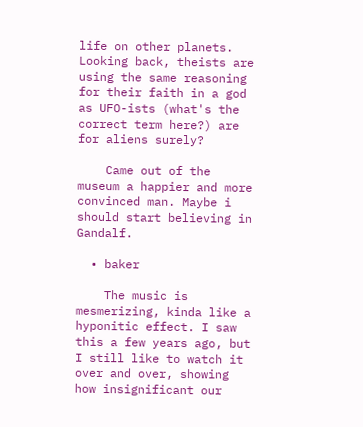life on other planets. Looking back, theists are using the same reasoning for their faith in a god as UFO-ists (what's the correct term here?) are for aliens surely?

    Came out of the museum a happier and more convinced man. Maybe i should start believing in Gandalf.

  • baker

    The music is mesmerizing, kinda like a hyponitic effect. I saw this a few years ago, but I still like to watch it over and over, showing how insignificant our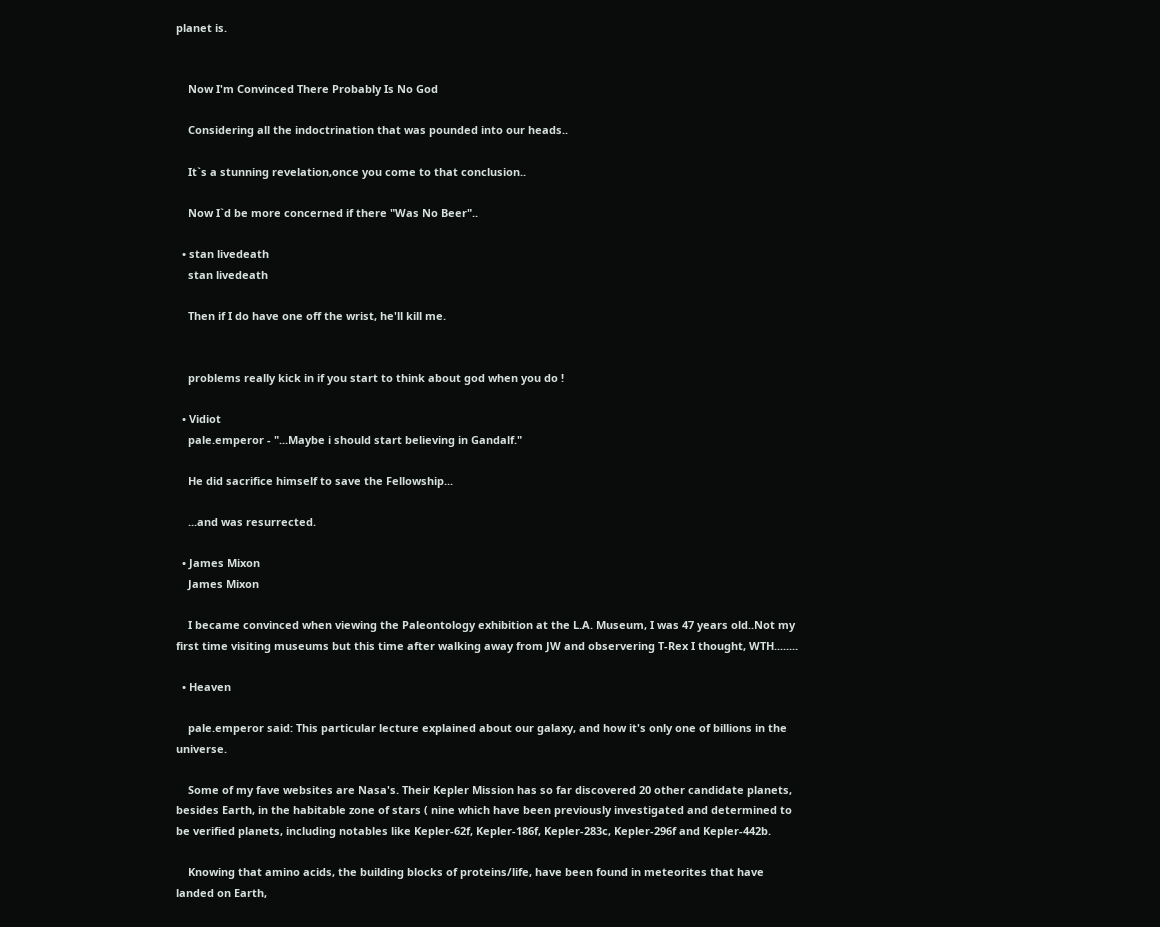planet is.


    Now I'm Convinced There Probably Is No God

    Considering all the indoctrination that was pounded into our heads..

    It`s a stunning revelation,once you come to that conclusion..

    Now I`d be more concerned if there "Was No Beer"..

  • stan livedeath
    stan livedeath

    Then if I do have one off the wrist, he'll kill me.


    problems really kick in if you start to think about god when you do !

  • Vidiot
    pale.emperor - "...Maybe i should start believing in Gandalf."

    He did sacrifice himself to save the Fellowship...

    ...and was resurrected.

  • James Mixon
    James Mixon

    I became convinced when viewing the Paleontology exhibition at the L.A. Museum, I was 47 years old..Not my first time visiting museums but this time after walking away from JW and observering T-Rex I thought, WTH........

  • Heaven

    pale.emperor said: This particular lecture explained about our galaxy, and how it's only one of billions in the universe.

    Some of my fave websites are Nasa's. Their Kepler Mission has so far discovered 20 other candidate planets, besides Earth, in the habitable zone of stars ( nine which have been previously investigated and determined to be verified planets, including notables like Kepler-62f, Kepler-186f, Kepler-283c, Kepler-296f and Kepler-442b.

    Knowing that amino acids, the building blocks of proteins/life, have been found in meteorites that have landed on Earth,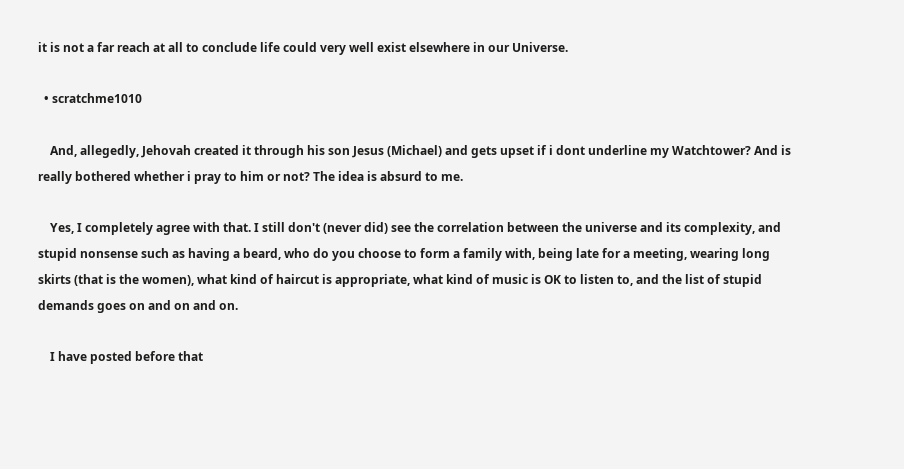it is not a far reach at all to conclude life could very well exist elsewhere in our Universe.

  • scratchme1010

    And, allegedly, Jehovah created it through his son Jesus (Michael) and gets upset if i dont underline my Watchtower? And is really bothered whether i pray to him or not? The idea is absurd to me.

    Yes, I completely agree with that. I still don't (never did) see the correlation between the universe and its complexity, and stupid nonsense such as having a beard, who do you choose to form a family with, being late for a meeting, wearing long skirts (that is the women), what kind of haircut is appropriate, what kind of music is OK to listen to, and the list of stupid demands goes on and on and on.

    I have posted before that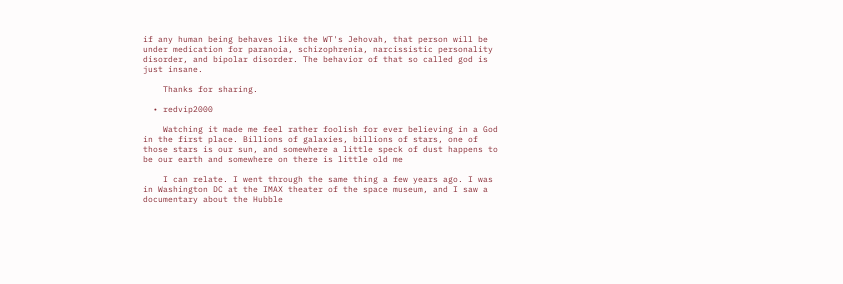if any human being behaves like the WT's Jehovah, that person will be under medication for paranoia, schizophrenia, narcissistic personality disorder, and bipolar disorder. The behavior of that so called god is just insane.

    Thanks for sharing.

  • redvip2000

    Watching it made me feel rather foolish for ever believing in a God in the first place. Billions of galaxies, billions of stars, one of those stars is our sun, and somewhere a little speck of dust happens to be our earth and somewhere on there is little old me

    I can relate. I went through the same thing a few years ago. I was in Washington DC at the IMAX theater of the space museum, and I saw a documentary about the Hubble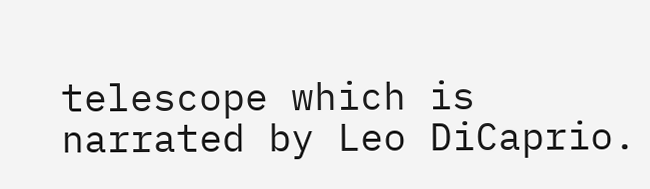telescope which is narrated by Leo DiCaprio.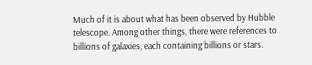Much of it is about what has been observed by Hubble telescope. Among other things, there were references to billions of galaxies, each containing billions or stars.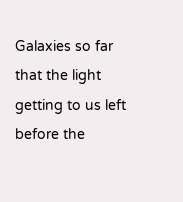Galaxies so far that the light getting to us left before the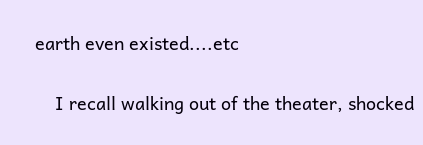earth even existed....etc

    I recall walking out of the theater, shocked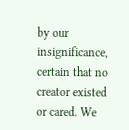by our insignificance, certain that no creator existed or cared. We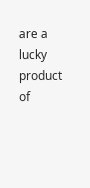are a lucky product of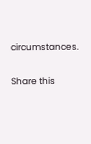circumstances.

Share this